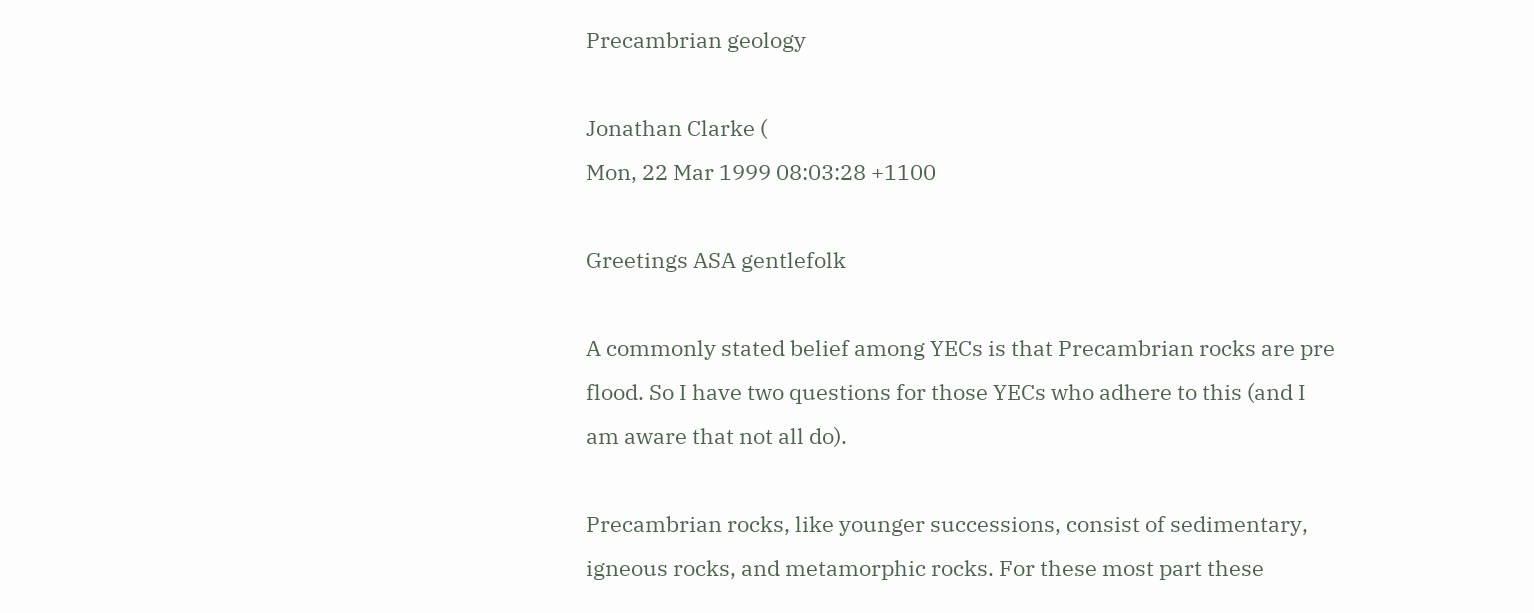Precambrian geology

Jonathan Clarke (
Mon, 22 Mar 1999 08:03:28 +1100

Greetings ASA gentlefolk

A commonly stated belief among YECs is that Precambrian rocks are pre
flood. So I have two questions for those YECs who adhere to this (and I
am aware that not all do).

Precambrian rocks, like younger successions, consist of sedimentary,
igneous rocks, and metamorphic rocks. For these most part these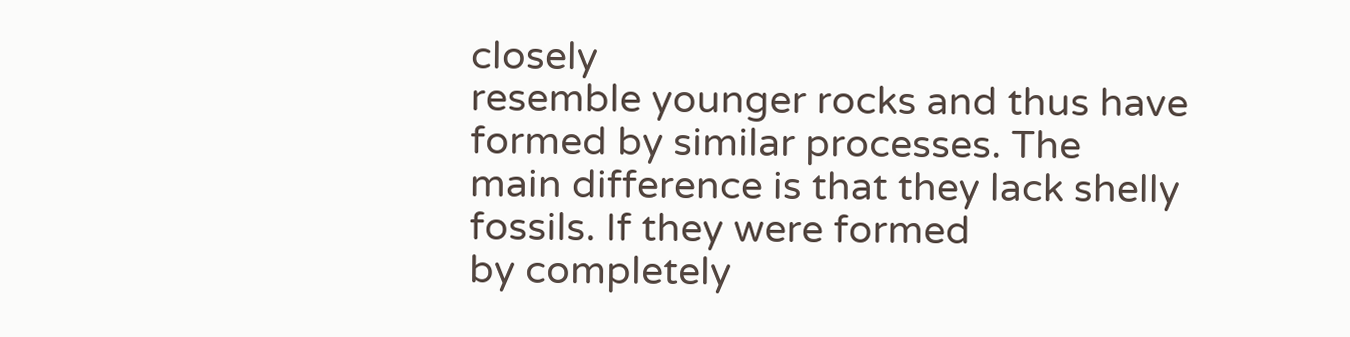closely
resemble younger rocks and thus have formed by similar processes. The
main difference is that they lack shelly fossils. If they were formed
by completely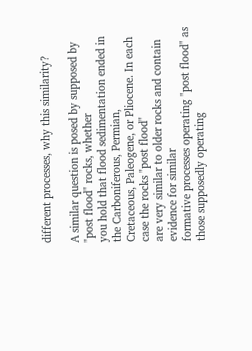different processes, why this similarity?

A similar question is posed by supposed by "post flood" rocks, whether
you hold that flood sedimentation ended in the Carboniferous, Permian,
Cretaceous, Paleogene, or Pliocene. In each case the rocks "post flood"
are very similar to older rocks and contain evidence for similar
formative processes operating "post flood" as those supposedly operating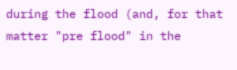during the flood (and, for that matter "pre flood" in the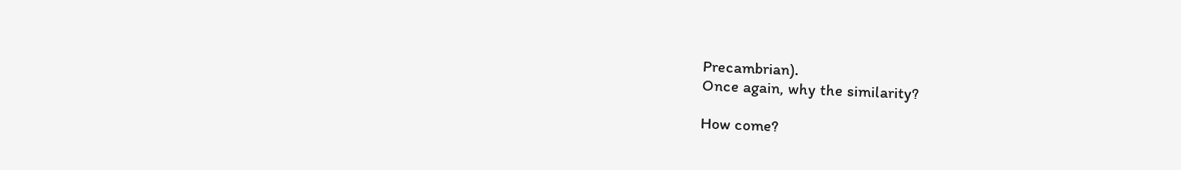Precambrian).
Once again, why the similarity?

How come?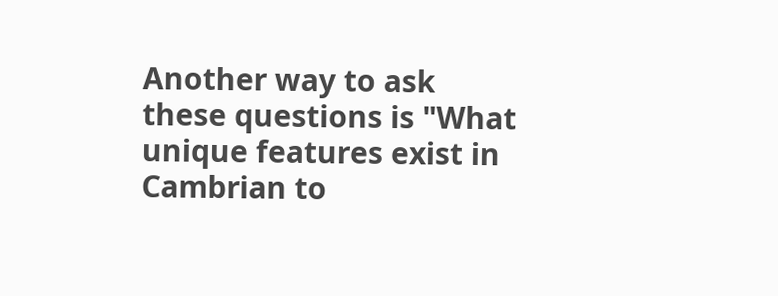Another way to ask these questions is "What unique features exist in
Cambrian to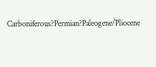Carboniferous?Permian?Paleogene/Pliocene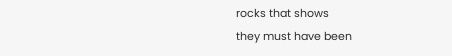rocks that shows
they must have been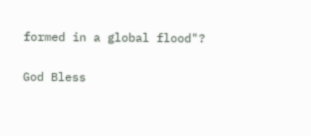formed in a global flood"?

God Bless